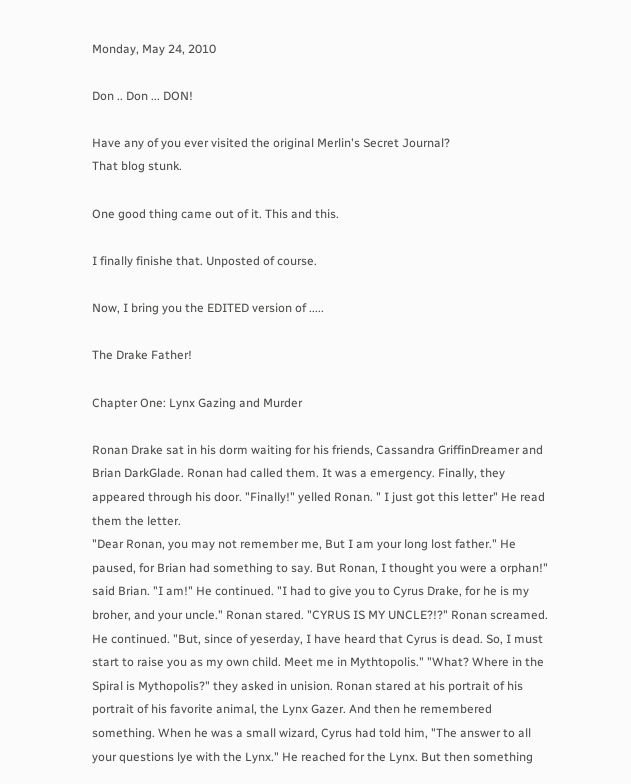Monday, May 24, 2010

Don .. Don ... DON!

Have any of you ever visited the original Merlin's Secret Journal?
That blog stunk.

One good thing came out of it. This and this.

I finally finishe that. Unposted of course.

Now, I bring you the EDITED version of .....

The Drake Father!

Chapter One: Lynx Gazing and Murder

Ronan Drake sat in his dorm waiting for his friends, Cassandra GriffinDreamer and Brian DarkGlade. Ronan had called them. It was a emergency. Finally, they appeared through his door. "Finally!" yelled Ronan. " I just got this letter" He read them the letter.
"Dear Ronan, you may not remember me, But I am your long lost father." He paused, for Brian had something to say. But Ronan, I thought you were a orphan!" said Brian. "I am!" He continued. "I had to give you to Cyrus Drake, for he is my broher, and your uncle." Ronan stared. "CYRUS IS MY UNCLE?!?" Ronan screamed. He continued. "But, since of yeserday, I have heard that Cyrus is dead. So, I must start to raise you as my own child. Meet me in Mythtopolis." "What? Where in the Spiral is Mythopolis?" they asked in unision. Ronan stared at his portrait of his portrait of his favorite animal, the Lynx Gazer. And then he remembered something. When he was a small wizard, Cyrus had told him, "The answer to all your questions lye with the Lynx." He reached for the Lynx. But then something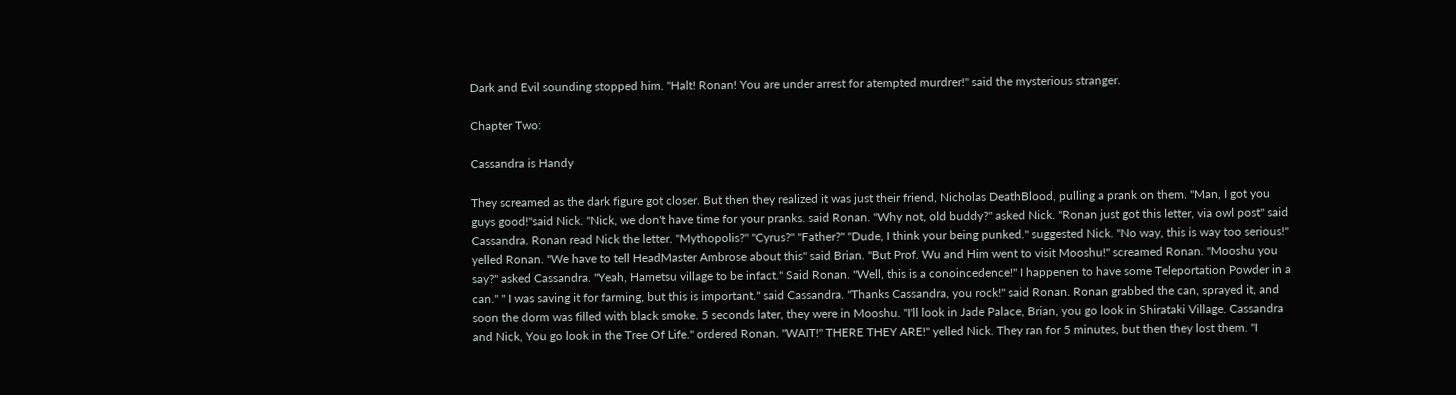Dark and Evil sounding stopped him. "Halt! Ronan! You are under arrest for atempted murdrer!" said the mysterious stranger.

Chapter Two:

Cassandra is Handy

They screamed as the dark figure got closer. But then they realized it was just their friend, Nicholas DeathBlood, pulling a prank on them. "Man, I got you guys good!"said Nick. "Nick, we don't have time for your pranks. said Ronan. "Why not, old buddy?" asked Nick. "Ronan just got this letter, via owl post" said Cassandra. Ronan read Nick the letter. "Mythopolis?" "Cyrus?" "Father?" "Dude, I think your being punked." suggested Nick. "No way, this is way too serious!" yelled Ronan. "We have to tell HeadMaster Ambrose about this" said Brian. "But Prof. Wu and Him went to visit Mooshu!" screamed Ronan. "Mooshu you say?" asked Cassandra. "Yeah, Hametsu village to be infact." Said Ronan. "Well, this is a conoincedence!" I happenen to have some Teleportation Powder in a can." " I was saving it for farming, but this is important." said Cassandra. "Thanks Cassandra, you rock!" said Ronan. Ronan grabbed the can, sprayed it, and soon the dorm was filled with black smoke. 5 seconds later, they were in Mooshu. "I'll look in Jade Palace, Brian, you go look in Shirataki Village. Cassandra and Nick, You go look in the Tree Of Life." ordered Ronan. "WAIT!" THERE THEY ARE!" yelled Nick. They ran for 5 minutes, but then they lost them. "I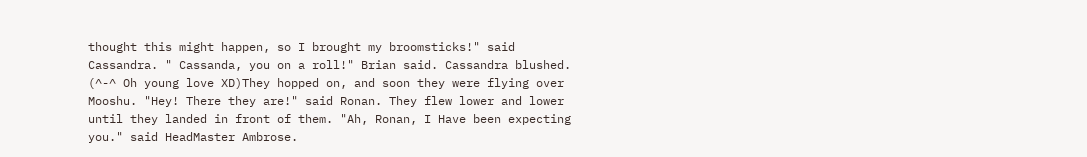thought this might happen, so I brought my broomsticks!" said Cassandra. " Cassanda, you on a roll!" Brian said. Cassandra blushed. (^-^ Oh young love XD)They hopped on, and soon they were flying over Mooshu. "Hey! There they are!" said Ronan. They flew lower and lower until they landed in front of them. "Ah, Ronan, I Have been expecting you." said HeadMaster Ambrose.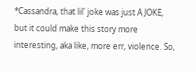*Cassandra, that lil' joke was just A JOKE, but it could make this story more interesting, aka like, more err, violence. So,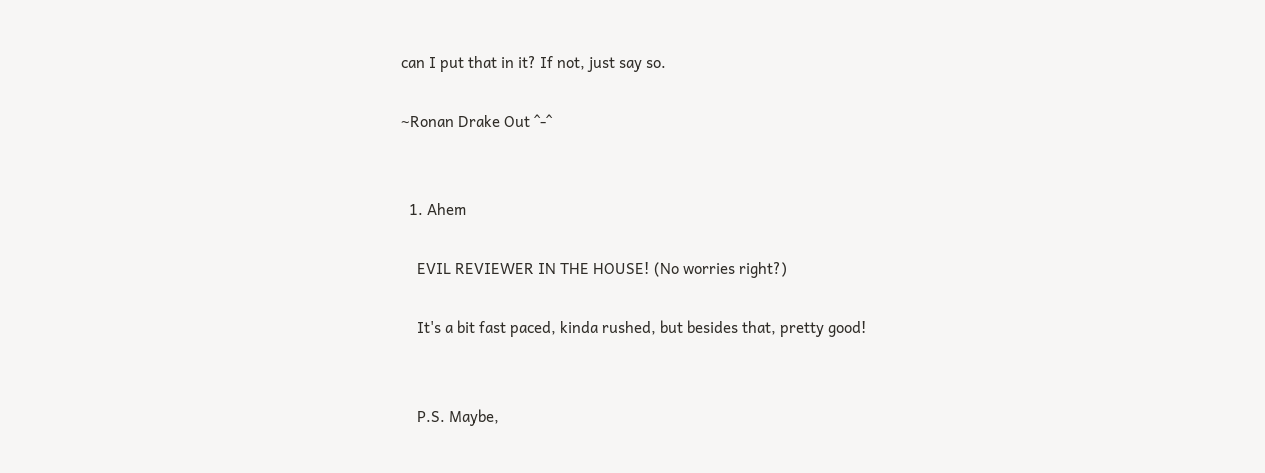can I put that in it? If not, just say so.

~Ronan Drake Out ^-^


  1. Ahem

    EVIL REVIEWER IN THE HOUSE! (No worries right?)

    It's a bit fast paced, kinda rushed, but besides that, pretty good!


    P.S. Maybe,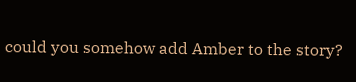could you somehow add Amber to the story?